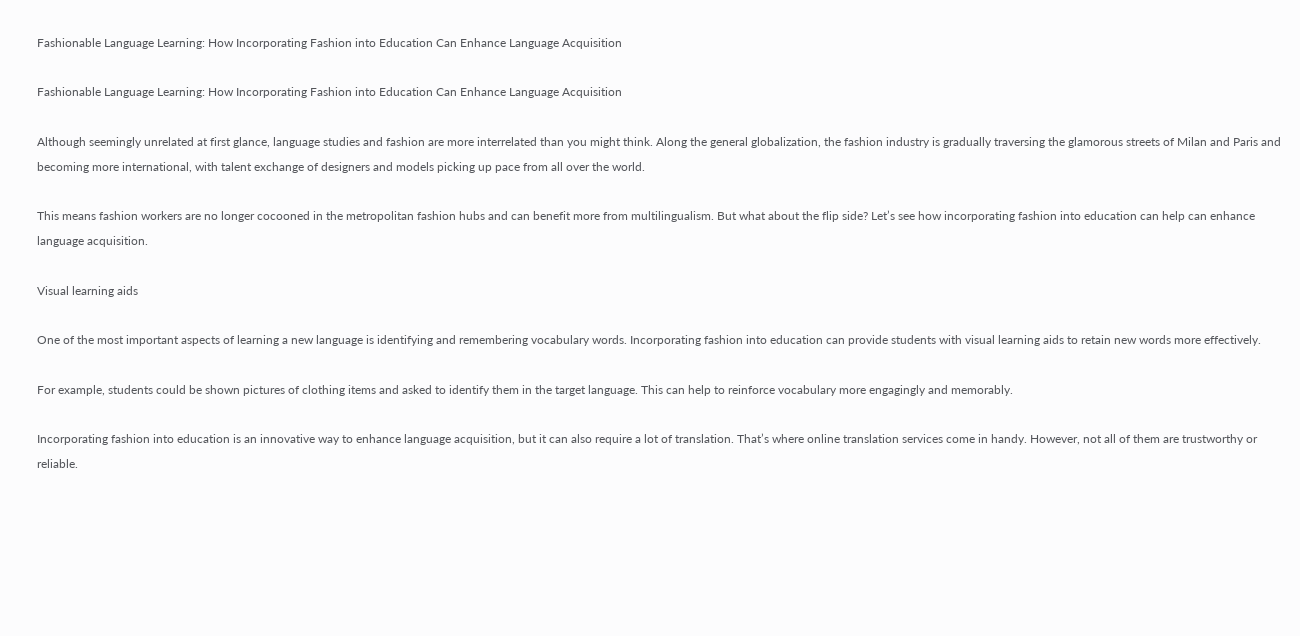Fashionable Language Learning: How Incorporating Fashion into Education Can Enhance Language Acquisition

Fashionable Language Learning: How Incorporating Fashion into Education Can Enhance Language Acquisition

Although seemingly unrelated at first glance, language studies and fashion are more interrelated than you might think. Along the general globalization, the fashion industry is gradually traversing the glamorous streets of Milan and Paris and becoming more international, with talent exchange of designers and models picking up pace from all over the world.

This means fashion workers are no longer cocooned in the metropolitan fashion hubs and can benefit more from multilingualism. But what about the flip side? Let’s see how incorporating fashion into education can help can enhance language acquisition.

Visual learning aids

One of the most important aspects of learning a new language is identifying and remembering vocabulary words. Incorporating fashion into education can provide students with visual learning aids to retain new words more effectively.

For example, students could be shown pictures of clothing items and asked to identify them in the target language. This can help to reinforce vocabulary more engagingly and memorably.

Incorporating fashion into education is an innovative way to enhance language acquisition, but it can also require a lot of translation. That’s where online translation services come in handy. However, not all of them are trustworthy or reliable.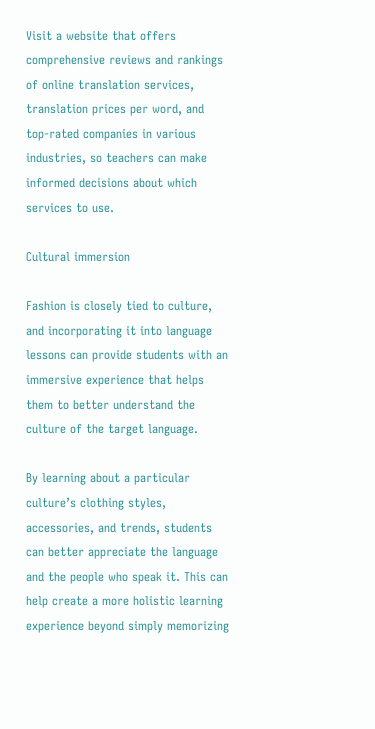Visit a website that offers comprehensive reviews and rankings of online translation services, translation prices per word, and top-rated companies in various industries, so teachers can make informed decisions about which services to use.

Cultural immersion

Fashion is closely tied to culture, and incorporating it into language lessons can provide students with an immersive experience that helps them to better understand the culture of the target language.

By learning about a particular culture’s clothing styles, accessories, and trends, students can better appreciate the language and the people who speak it. This can help create a more holistic learning experience beyond simply memorizing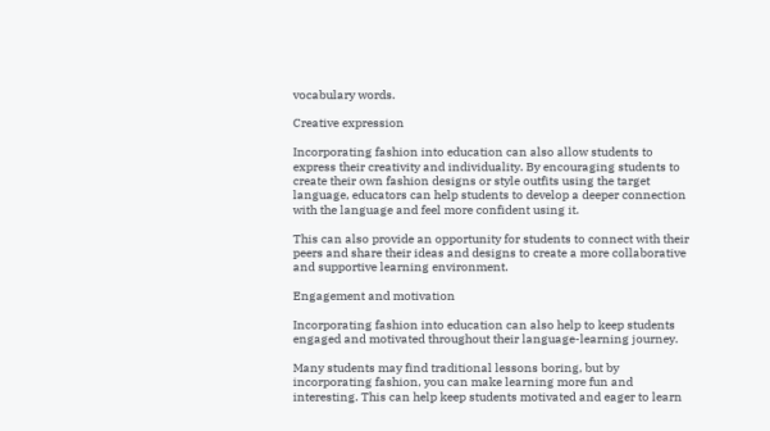vocabulary words.

Creative expression

Incorporating fashion into education can also allow students to express their creativity and individuality. By encouraging students to create their own fashion designs or style outfits using the target language, educators can help students to develop a deeper connection with the language and feel more confident using it.

This can also provide an opportunity for students to connect with their peers and share their ideas and designs to create a more collaborative and supportive learning environment.

Engagement and motivation

Incorporating fashion into education can also help to keep students engaged and motivated throughout their language-learning journey.

Many students may find traditional lessons boring, but by incorporating fashion, you can make learning more fun and interesting. This can help keep students motivated and eager to learn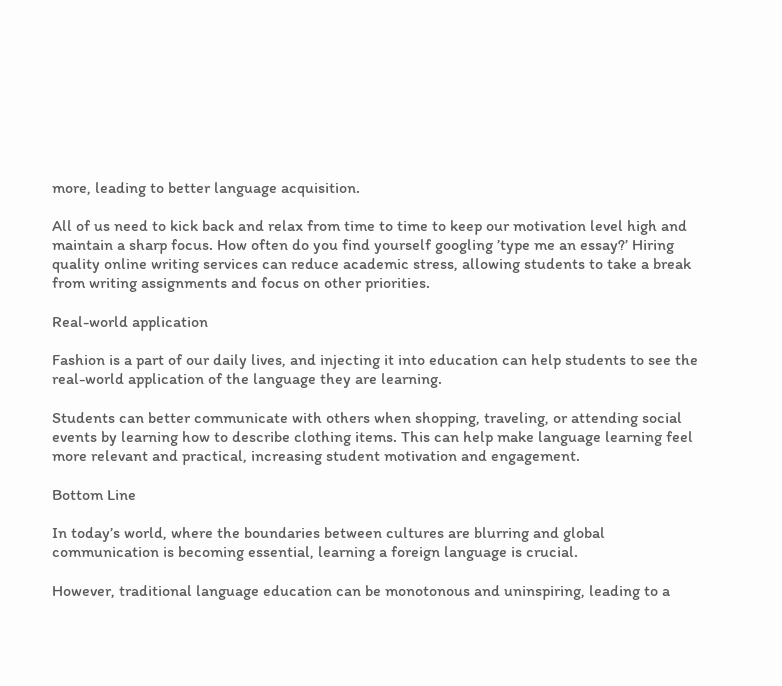more, leading to better language acquisition.

All of us need to kick back and relax from time to time to keep our motivation level high and maintain a sharp focus. How often do you find yourself googling ’type me an essay?’ Hiring quality online writing services can reduce academic stress, allowing students to take a break from writing assignments and focus on other priorities.

Real-world application

Fashion is a part of our daily lives, and injecting it into education can help students to see the real-world application of the language they are learning.

Students can better communicate with others when shopping, traveling, or attending social events by learning how to describe clothing items. This can help make language learning feel more relevant and practical, increasing student motivation and engagement.

Bottom Line

In today’s world, where the boundaries between cultures are blurring and global communication is becoming essential, learning a foreign language is crucial.

However, traditional language education can be monotonous and uninspiring, leading to a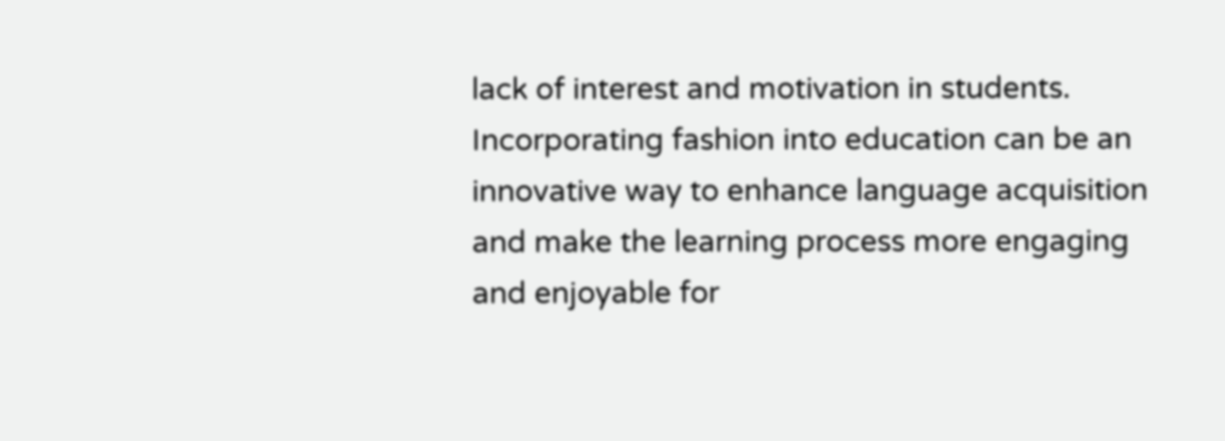lack of interest and motivation in students. Incorporating fashion into education can be an innovative way to enhance language acquisition and make the learning process more engaging and enjoyable for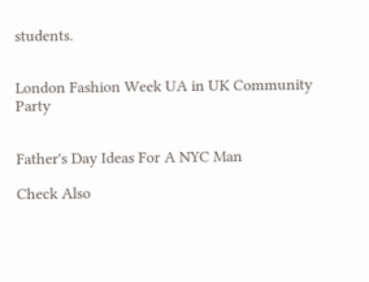students.


London Fashion Week UA in UK Community Party


Father's Day Ideas For A NYC Man

Check Also